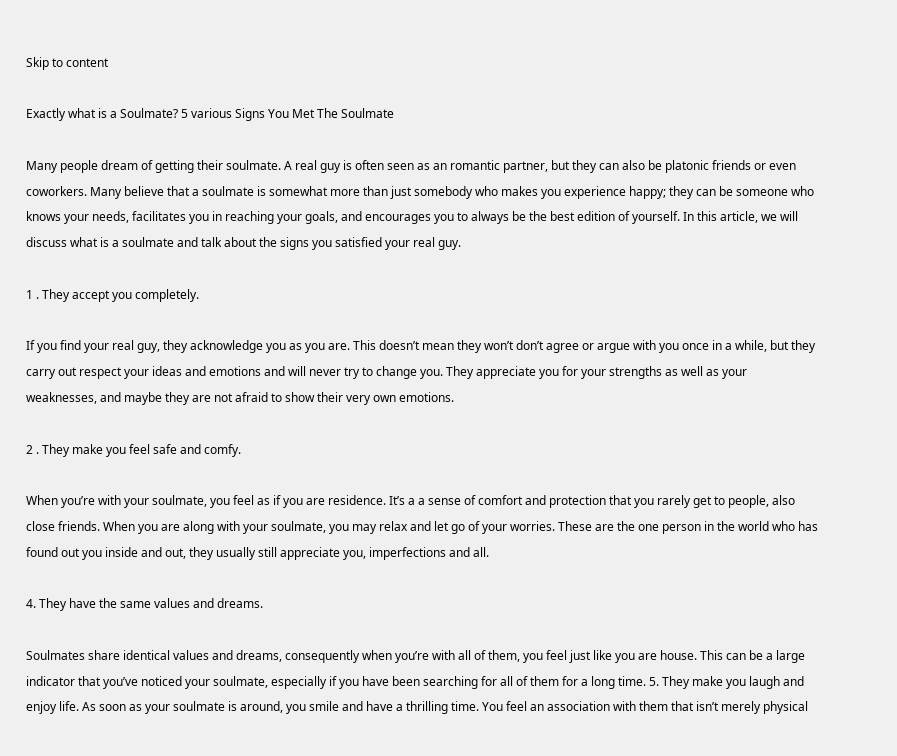Skip to content

Exactly what is a Soulmate? 5 various Signs You Met The Soulmate

Many people dream of getting their soulmate. A real guy is often seen as an romantic partner, but they can also be platonic friends or even coworkers. Many believe that a soulmate is somewhat more than just somebody who makes you experience happy; they can be someone who knows your needs, facilitates you in reaching your goals, and encourages you to always be the best edition of yourself. In this article, we will discuss what is a soulmate and talk about the signs you satisfied your real guy.

1 . They accept you completely.

If you find your real guy, they acknowledge you as you are. This doesn’t mean they won’t don’t agree or argue with you once in a while, but they carry out respect your ideas and emotions and will never try to change you. They appreciate you for your strengths as well as your weaknesses, and maybe they are not afraid to show their very own emotions.

2 . They make you feel safe and comfy.

When you’re with your soulmate, you feel as if you are residence. It’s a a sense of comfort and protection that you rarely get to people, also close friends. When you are along with your soulmate, you may relax and let go of your worries. These are the one person in the world who has found out you inside and out, they usually still appreciate you, imperfections and all.

4. They have the same values and dreams.

Soulmates share identical values and dreams, consequently when you’re with all of them, you feel just like you are house. This can be a large indicator that you’ve noticed your soulmate, especially if you have been searching for all of them for a long time. 5. They make you laugh and enjoy life. As soon as your soulmate is around, you smile and have a thrilling time. You feel an association with them that isn’t merely physical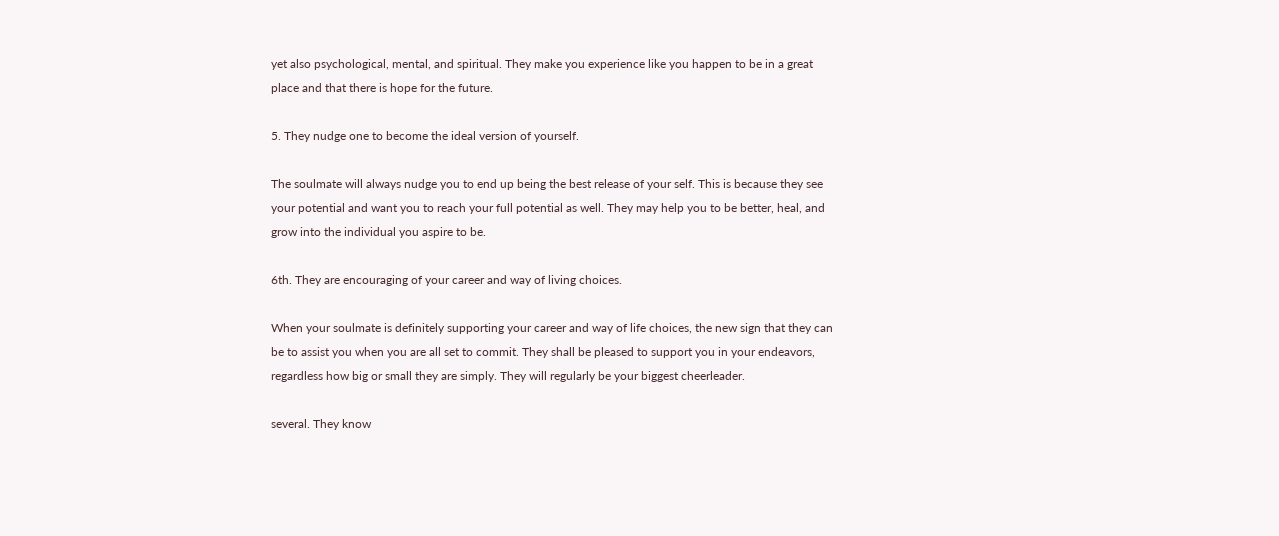yet also psychological, mental, and spiritual. They make you experience like you happen to be in a great place and that there is hope for the future.

5. They nudge one to become the ideal version of yourself.

The soulmate will always nudge you to end up being the best release of your self. This is because they see your potential and want you to reach your full potential as well. They may help you to be better, heal, and grow into the individual you aspire to be.

6th. They are encouraging of your career and way of living choices.

When your soulmate is definitely supporting your career and way of life choices, the new sign that they can be to assist you when you are all set to commit. They shall be pleased to support you in your endeavors, regardless how big or small they are simply. They will regularly be your biggest cheerleader.

several. They know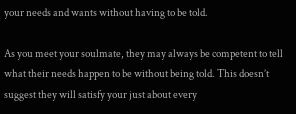your needs and wants without having to be told.

As you meet your soulmate, they may always be competent to tell what their needs happen to be without being told. This doesn’t suggest they will satisfy your just about every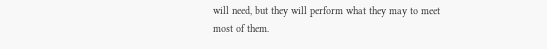will need, but they will perform what they may to meet most of them.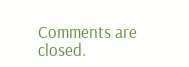Comments are closed.